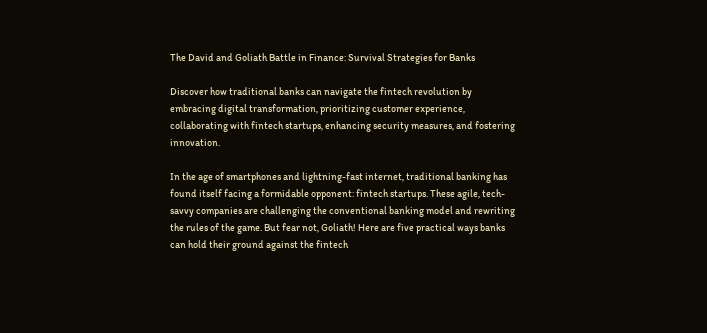The David and Goliath Battle in Finance: Survival Strategies for Banks

Discover how traditional banks can navigate the fintech revolution by embracing digital transformation, prioritizing customer experience, collaborating with fintech startups, enhancing security measures, and fostering innovation.

In the age of smartphones and lightning-fast internet, traditional banking has found itself facing a formidable opponent: fintech startups. These agile, tech-savvy companies are challenging the conventional banking model and rewriting the rules of the game. But fear not, Goliath! Here are five practical ways banks can hold their ground against the fintech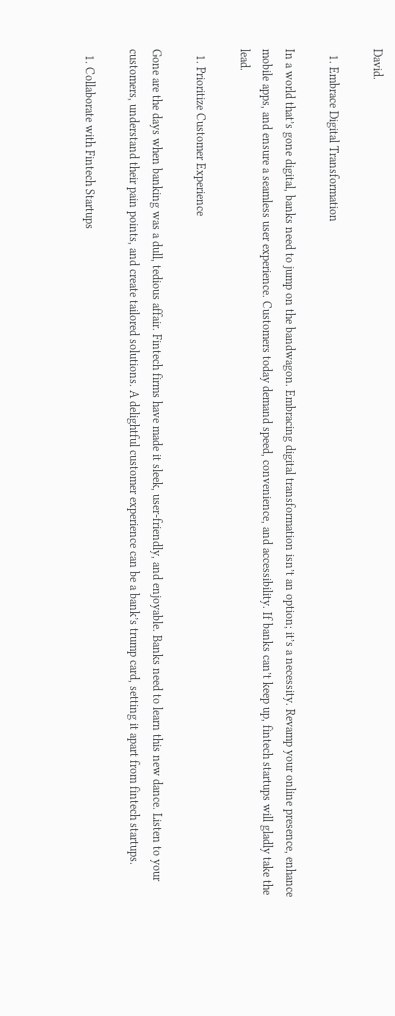David.

  1. Embrace Digital Transformation

In a world that’s gone digital, banks need to jump on the bandwagon. Embracing digital transformation isn’t an option; it’s a necessity. Revamp your online presence, enhance mobile apps, and ensure a seamless user experience. Customers today demand speed, convenience, and accessibility. If banks can’t keep up, fintech startups will gladly take the lead.

  1. Prioritize Customer Experience

Gone are the days when banking was a dull, tedious affair. Fintech firms have made it sleek, user-friendly, and enjoyable. Banks need to learn this new dance. Listen to your customers, understand their pain points, and create tailored solutions. A delightful customer experience can be a bank’s trump card, setting it apart from fintech startups.

  1. Collaborate with Fintech Startups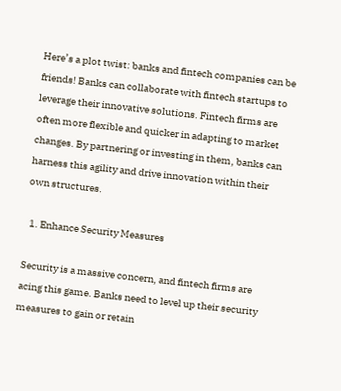Here’s a plot twist: banks and fintech companies can be friends! Banks can collaborate with fintech startups to leverage their innovative solutions. Fintech firms are often more flexible and quicker in adapting to market changes. By partnering or investing in them, banks can harness this agility and drive innovation within their own structures.

  1. Enhance Security Measures

Security is a massive concern, and fintech firms are acing this game. Banks need to level up their security measures to gain or retain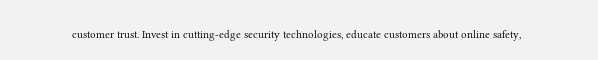customer trust. Invest in cutting-edge security technologies, educate customers about online safety,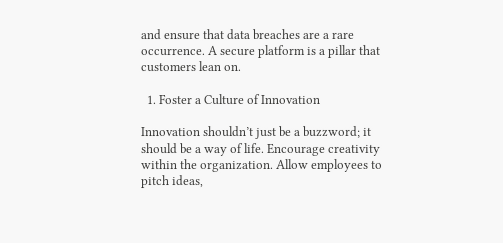and ensure that data breaches are a rare occurrence. A secure platform is a pillar that customers lean on.

  1. Foster a Culture of Innovation

Innovation shouldn’t just be a buzzword; it should be a way of life. Encourage creativity within the organization. Allow employees to pitch ideas,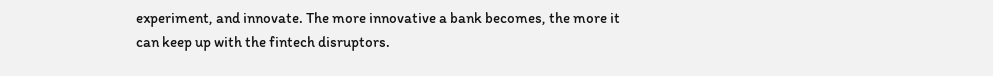experiment, and innovate. The more innovative a bank becomes, the more it can keep up with the fintech disruptors.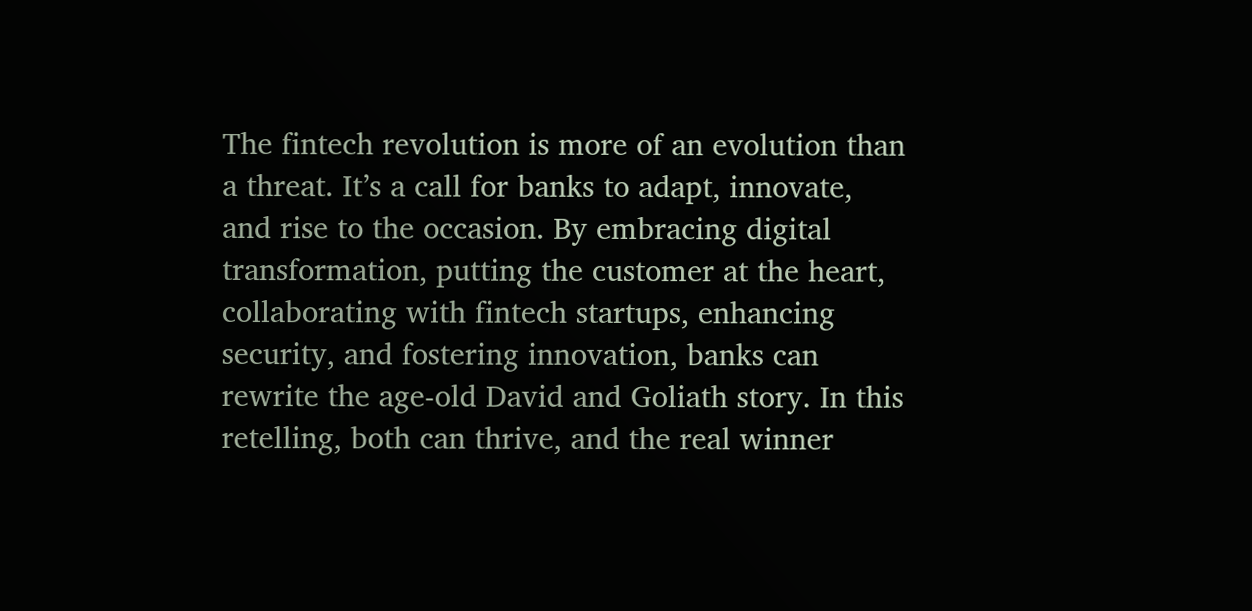The fintech revolution is more of an evolution than a threat. It’s a call for banks to adapt, innovate, and rise to the occasion. By embracing digital transformation, putting the customer at the heart, collaborating with fintech startups, enhancing security, and fostering innovation, banks can rewrite the age-old David and Goliath story. In this retelling, both can thrive, and the real winner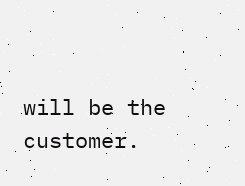will be the customer.